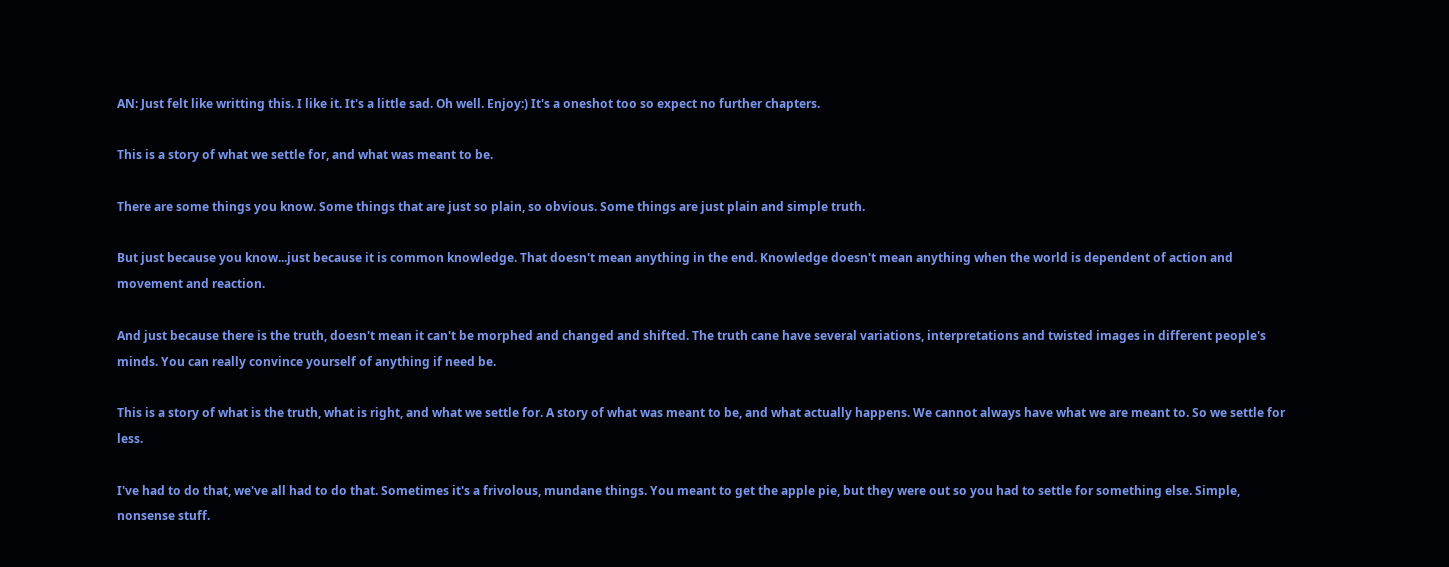AN: Just felt like writting this. I like it. It's a little sad. Oh well. Enjoy:) It's a oneshot too so expect no further chapters.

This is a story of what we settle for, and what was meant to be.

There are some things you know. Some things that are just so plain, so obvious. Some things are just plain and simple truth.

But just because you know...just because it is common knowledge. That doesn't mean anything in the end. Knowledge doesn't mean anything when the world is dependent of action and movement and reaction.

And just because there is the truth, doesn't mean it can't be morphed and changed and shifted. The truth cane have several variations, interpretations and twisted images in different people's minds. You can really convince yourself of anything if need be.

This is a story of what is the truth, what is right, and what we settle for. A story of what was meant to be, and what actually happens. We cannot always have what we are meant to. So we settle for less.

I've had to do that, we've all had to do that. Sometimes it's a frivolous, mundane things. You meant to get the apple pie, but they were out so you had to settle for something else. Simple, nonsense stuff.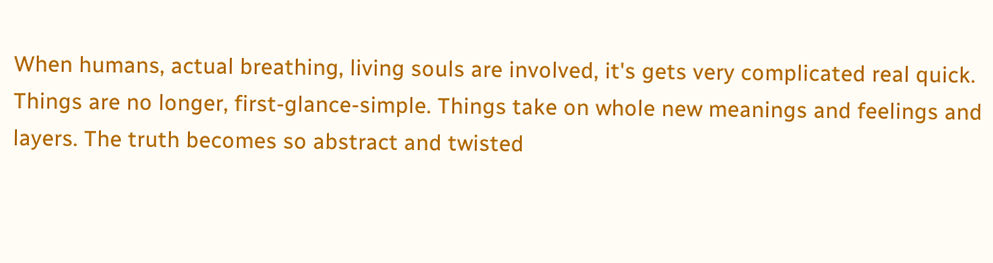When humans, actual breathing, living souls are involved, it's gets very complicated real quick. Things are no longer, first-glance-simple. Things take on whole new meanings and feelings and layers. The truth becomes so abstract and twisted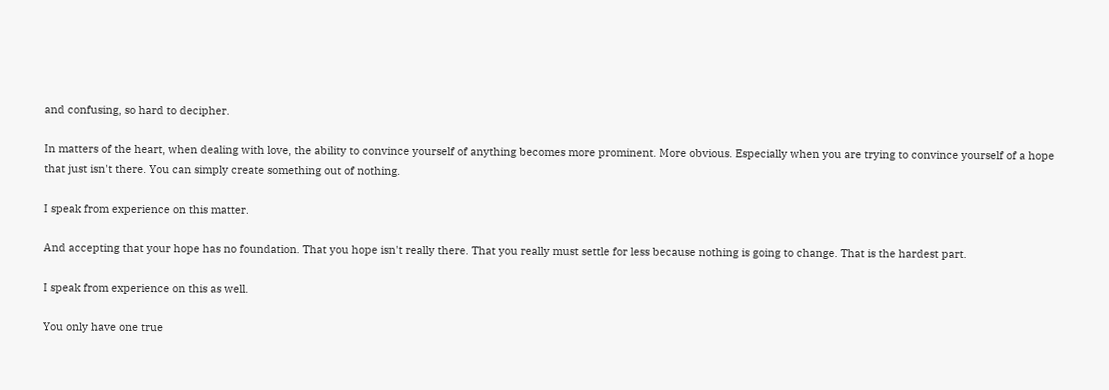and confusing, so hard to decipher.

In matters of the heart, when dealing with love, the ability to convince yourself of anything becomes more prominent. More obvious. Especially when you are trying to convince yourself of a hope that just isn't there. You can simply create something out of nothing.

I speak from experience on this matter.

And accepting that your hope has no foundation. That you hope isn't really there. That you really must settle for less because nothing is going to change. That is the hardest part.

I speak from experience on this as well.

You only have one true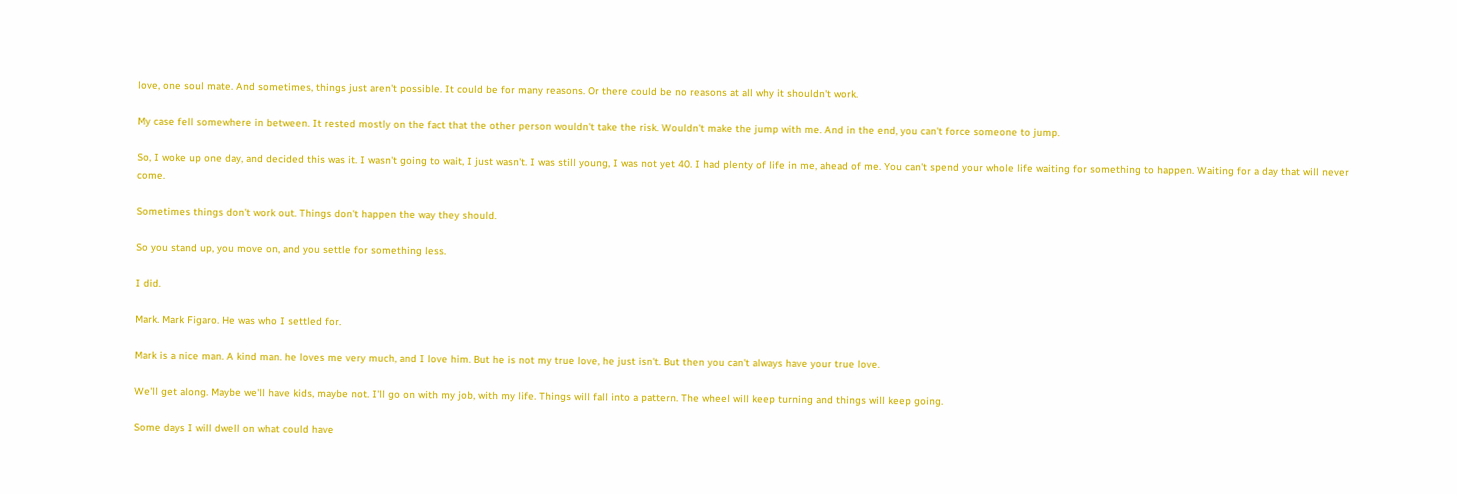love, one soul mate. And sometimes, things just aren't possible. It could be for many reasons. Or there could be no reasons at all why it shouldn't work.

My case fell somewhere in between. It rested mostly on the fact that the other person wouldn't take the risk. Wouldn't make the jump with me. And in the end, you can't force someone to jump.

So, I woke up one day, and decided this was it. I wasn't going to wait, I just wasn't. I was still young, I was not yet 40. I had plenty of life in me, ahead of me. You can't spend your whole life waiting for something to happen. Waiting for a day that will never come.

Sometimes things don't work out. Things don't happen the way they should.

So you stand up, you move on, and you settle for something less.

I did.

Mark. Mark Figaro. He was who I settled for.

Mark is a nice man. A kind man. he loves me very much, and I love him. But he is not my true love, he just isn't. But then you can't always have your true love.

We'll get along. Maybe we'll have kids, maybe not. I'll go on with my job, with my life. Things will fall into a pattern. The wheel will keep turning and things will keep going.

Some days I will dwell on what could have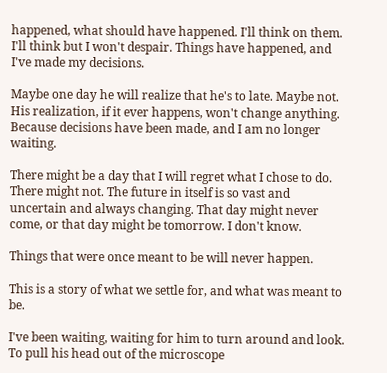happened, what should have happened. I'll think on them. I'll think but I won't despair. Things have happened, and I've made my decisions.

Maybe one day he will realize that he's to late. Maybe not. His realization, if it ever happens, won't change anything. Because decisions have been made, and I am no longer waiting.

There might be a day that I will regret what I chose to do. There might not. The future in itself is so vast and uncertain and always changing. That day might never come, or that day might be tomorrow. I don't know.

Things that were once meant to be will never happen.

This is a story of what we settle for, and what was meant to be.

I've been waiting, waiting for him to turn around and look. To pull his head out of the microscope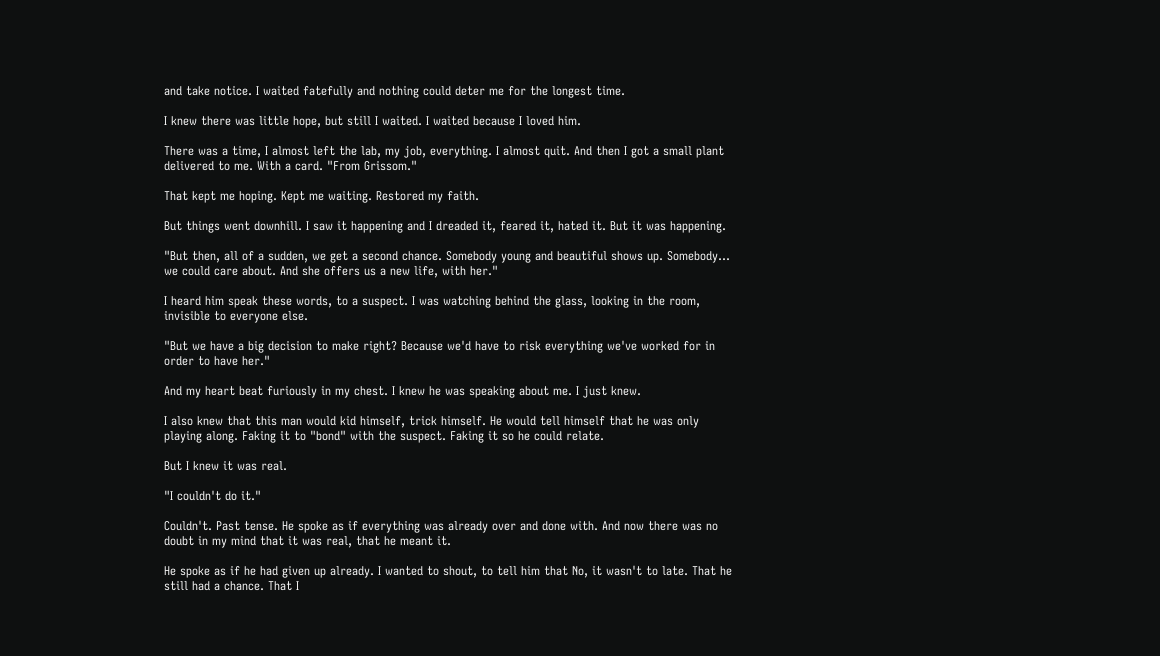and take notice. I waited fatefully and nothing could deter me for the longest time.

I knew there was little hope, but still I waited. I waited because I loved him.

There was a time, I almost left the lab, my job, everything. I almost quit. And then I got a small plant delivered to me. With a card. "From Grissom."

That kept me hoping. Kept me waiting. Restored my faith.

But things went downhill. I saw it happening and I dreaded it, feared it, hated it. But it was happening.

"But then, all of a sudden, we get a second chance. Somebody young and beautiful shows up. Somebody... we could care about. And she offers us a new life, with her."

I heard him speak these words, to a suspect. I was watching behind the glass, looking in the room, invisible to everyone else.

"But we have a big decision to make right? Because we'd have to risk everything we've worked for in order to have her."

And my heart beat furiously in my chest. I knew he was speaking about me. I just knew.

I also knew that this man would kid himself, trick himself. He would tell himself that he was only playing along. Faking it to "bond" with the suspect. Faking it so he could relate.

But I knew it was real.

"I couldn't do it."

Couldn't. Past tense. He spoke as if everything was already over and done with. And now there was no doubt in my mind that it was real, that he meant it.

He spoke as if he had given up already. I wanted to shout, to tell him that No, it wasn't to late. That he still had a chance. That I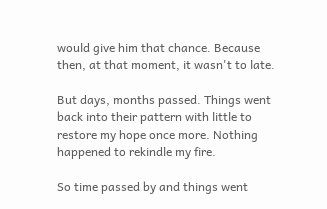would give him that chance. Because then, at that moment, it wasn't to late.

But days, months passed. Things went back into their pattern with little to restore my hope once more. Nothing happened to rekindle my fire.

So time passed by and things went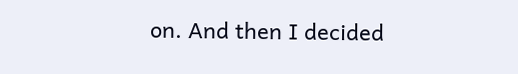on. And then I decided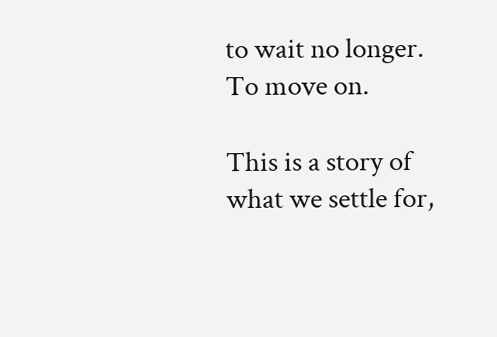to wait no longer. To move on.

This is a story of what we settle for,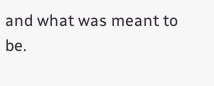and what was meant to be.